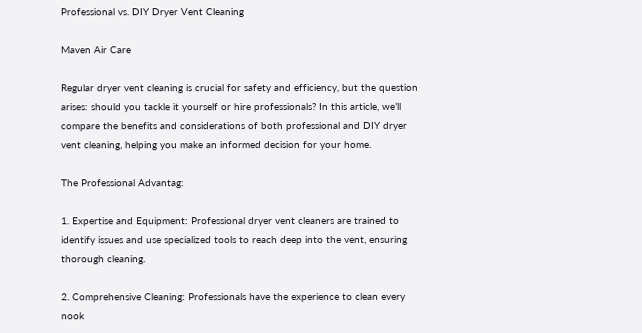Professional vs. DIY Dryer Vent Cleaning

Maven Air Care

Regular dryer vent cleaning is crucial for safety and efficiency, but the question arises: should you tackle it yourself or hire professionals? In this article, we’ll compare the benefits and considerations of both professional and DIY dryer vent cleaning, helping you make an informed decision for your home.

The Professional Advantag:

1. Expertise and Equipment: Professional dryer vent cleaners are trained to identify issues and use specialized tools to reach deep into the vent, ensuring thorough cleaning.

2. Comprehensive Cleaning: Professionals have the experience to clean every nook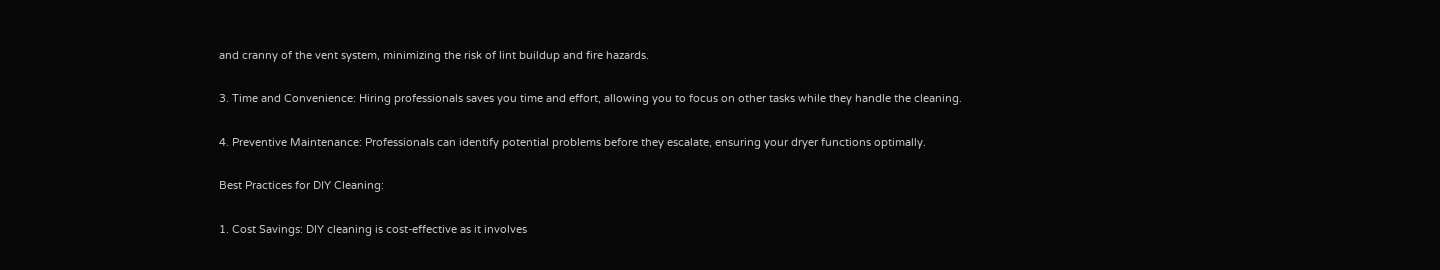and cranny of the vent system, minimizing the risk of lint buildup and fire hazards.

3. Time and Convenience: Hiring professionals saves you time and effort, allowing you to focus on other tasks while they handle the cleaning.

4. Preventive Maintenance: Professionals can identify potential problems before they escalate, ensuring your dryer functions optimally.

Best Practices for DIY Cleaning:

1. Cost Savings: DIY cleaning is cost-effective as it involves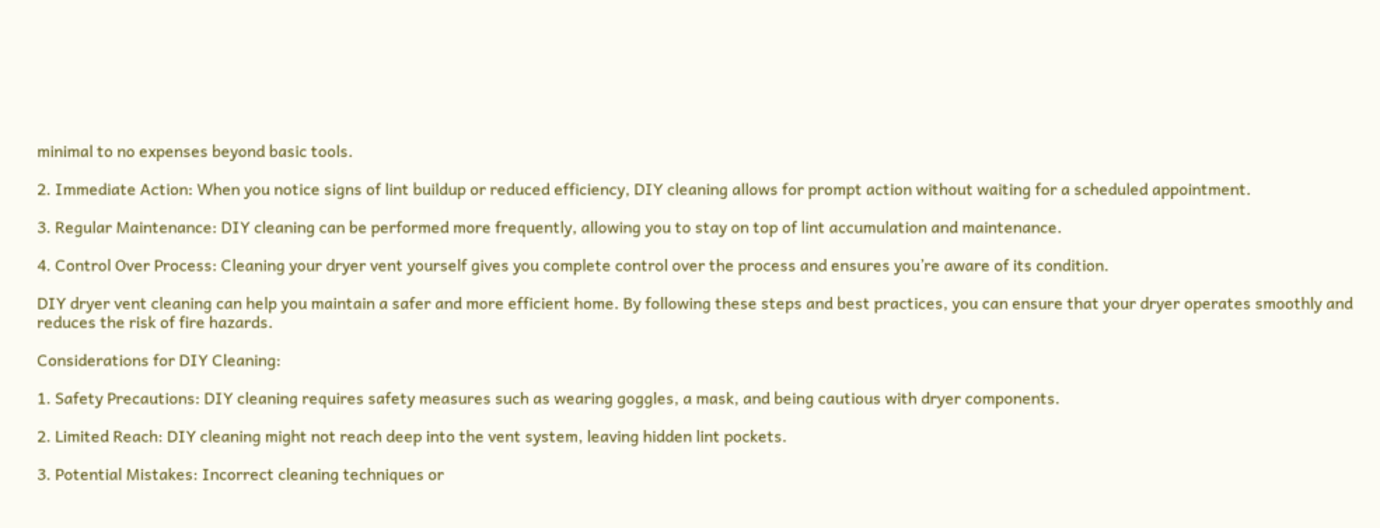minimal to no expenses beyond basic tools.

2. Immediate Action: When you notice signs of lint buildup or reduced efficiency, DIY cleaning allows for prompt action without waiting for a scheduled appointment.

3. Regular Maintenance: DIY cleaning can be performed more frequently, allowing you to stay on top of lint accumulation and maintenance.

4. Control Over Process: Cleaning your dryer vent yourself gives you complete control over the process and ensures you’re aware of its condition.

DIY dryer vent cleaning can help you maintain a safer and more efficient home. By following these steps and best practices, you can ensure that your dryer operates smoothly and reduces the risk of fire hazards.

Considerations for DIY Cleaning:

1. Safety Precautions: DIY cleaning requires safety measures such as wearing goggles, a mask, and being cautious with dryer components.

2. Limited Reach: DIY cleaning might not reach deep into the vent system, leaving hidden lint pockets.

3. Potential Mistakes: Incorrect cleaning techniques or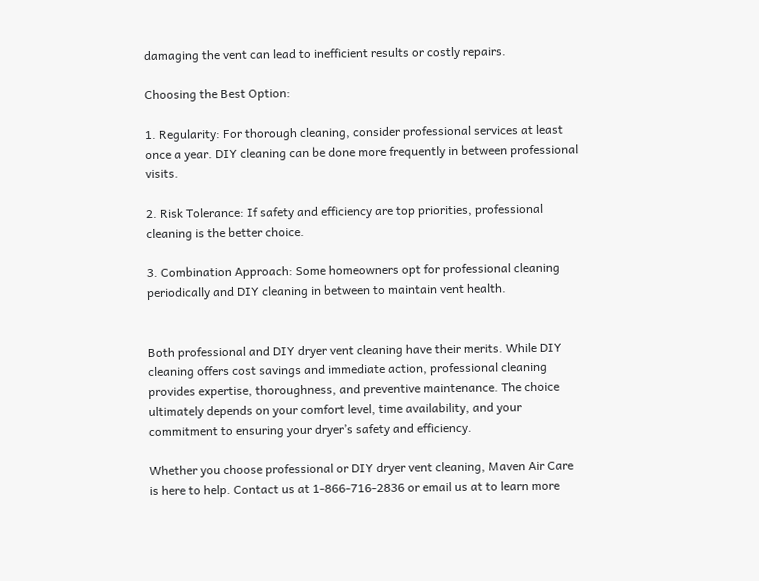damaging the vent can lead to inefficient results or costly repairs.

Choosing the Best Option:

1. Regularity: For thorough cleaning, consider professional services at least once a year. DIY cleaning can be done more frequently in between professional visits.

2. Risk Tolerance: If safety and efficiency are top priorities, professional cleaning is the better choice.

3. Combination Approach: Some homeowners opt for professional cleaning periodically and DIY cleaning in between to maintain vent health.


Both professional and DIY dryer vent cleaning have their merits. While DIY cleaning offers cost savings and immediate action, professional cleaning provides expertise, thoroughness, and preventive maintenance. The choice ultimately depends on your comfort level, time availability, and your commitment to ensuring your dryer’s safety and efficiency.

Whether you choose professional or DIY dryer vent cleaning, Maven Air Care is here to help. Contact us at 1-866-716-2836 or email us at to learn more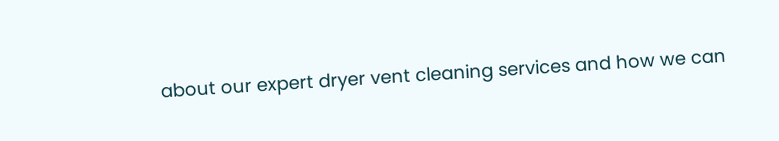about our expert dryer vent cleaning services and how we can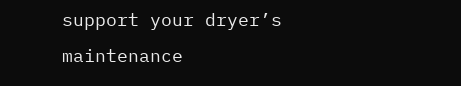support your dryer’s maintenance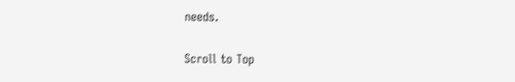needs.

Scroll to Top